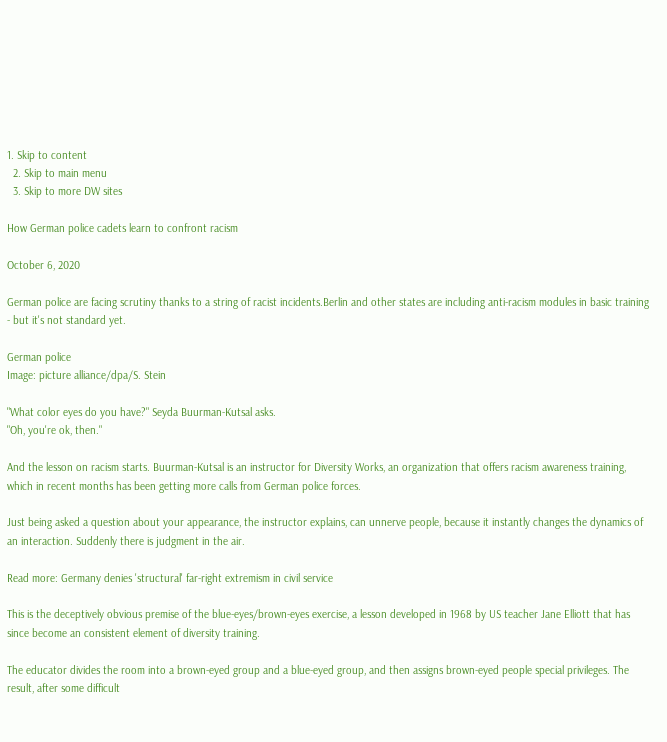1. Skip to content
  2. Skip to main menu
  3. Skip to more DW sites

How German police cadets learn to confront racism

October 6, 2020

German police are facing scrutiny thanks to a string of racist incidents.Berlin and other states are including anti-racism modules in basic training - but it's not standard yet.

German police
Image: picture alliance/dpa/S. Stein

"What color eyes do you have?" Seyda Buurman-Kutsal asks.
"Oh, you're ok, then."

And the lesson on racism starts. Buurman-Kutsal is an instructor for Diversity Works, an organization that offers racism awareness training, which in recent months has been getting more calls from German police forces.

Just being asked a question about your appearance, the instructor explains, can unnerve people, because it instantly changes the dynamics of an interaction. Suddenly there is judgment in the air.

Read more: Germany denies 'structural' far-right extremism in civil service

This is the deceptively obvious premise of the blue-eyes/brown-eyes exercise, a lesson developed in 1968 by US teacher Jane Elliott that has since become an consistent element of diversity training.

The educator divides the room into a brown-eyed group and a blue-eyed group, and then assigns brown-eyed people special privileges. The result, after some difficult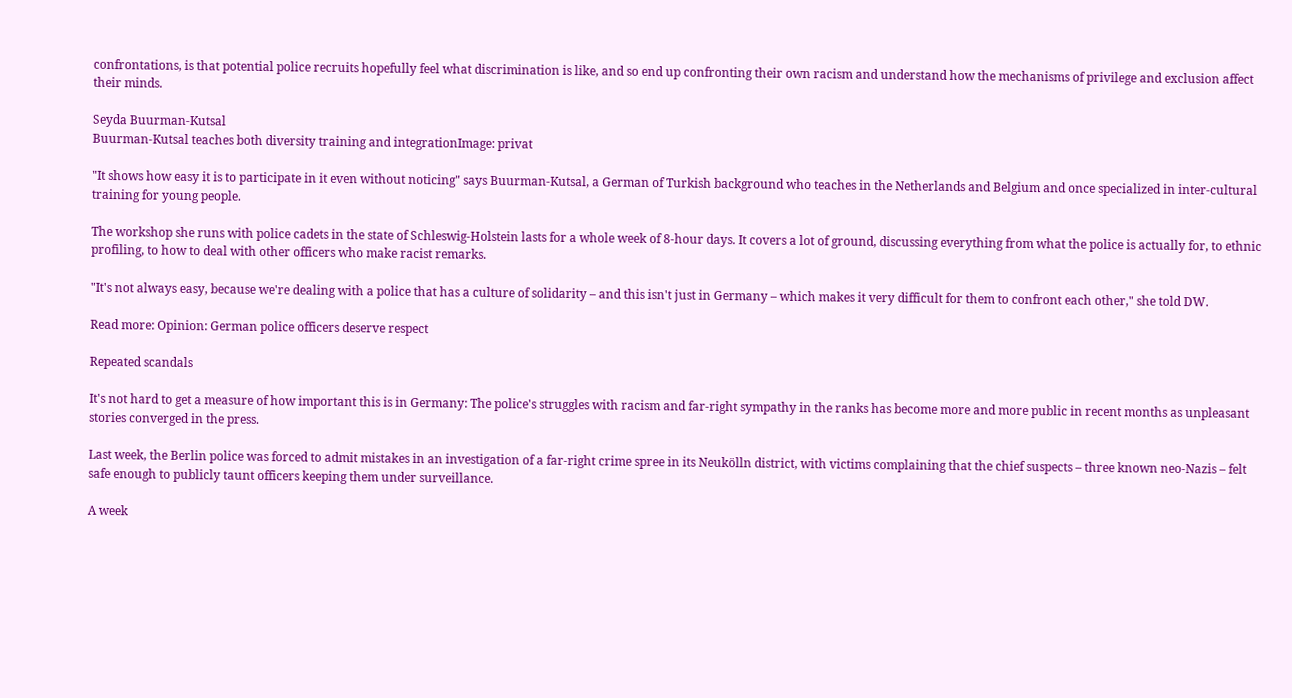confrontations, is that potential police recruits hopefully feel what discrimination is like, and so end up confronting their own racism and understand how the mechanisms of privilege and exclusion affect their minds.

Seyda Buurman-Kutsal
Buurman-Kutsal teaches both diversity training and integrationImage: privat

"It shows how easy it is to participate in it even without noticing" says Buurman-Kutsal, a German of Turkish background who teaches in the Netherlands and Belgium and once specialized in inter-cultural training for young people.

The workshop she runs with police cadets in the state of Schleswig-Holstein lasts for a whole week of 8-hour days. It covers a lot of ground, discussing everything from what the police is actually for, to ethnic profiling, to how to deal with other officers who make racist remarks.

"It's not always easy, because we're dealing with a police that has a culture of solidarity – and this isn't just in Germany – which makes it very difficult for them to confront each other," she told DW.

Read more: Opinion: German police officers deserve respect

Repeated scandals

It's not hard to get a measure of how important this is in Germany: The police's struggles with racism and far-right sympathy in the ranks has become more and more public in recent months as unpleasant stories converged in the press.

Last week, the Berlin police was forced to admit mistakes in an investigation of a far-right crime spree in its Neukölln district, with victims complaining that the chief suspects – three known neo-Nazis – felt safe enough to publicly taunt officers keeping them under surveillance.

A week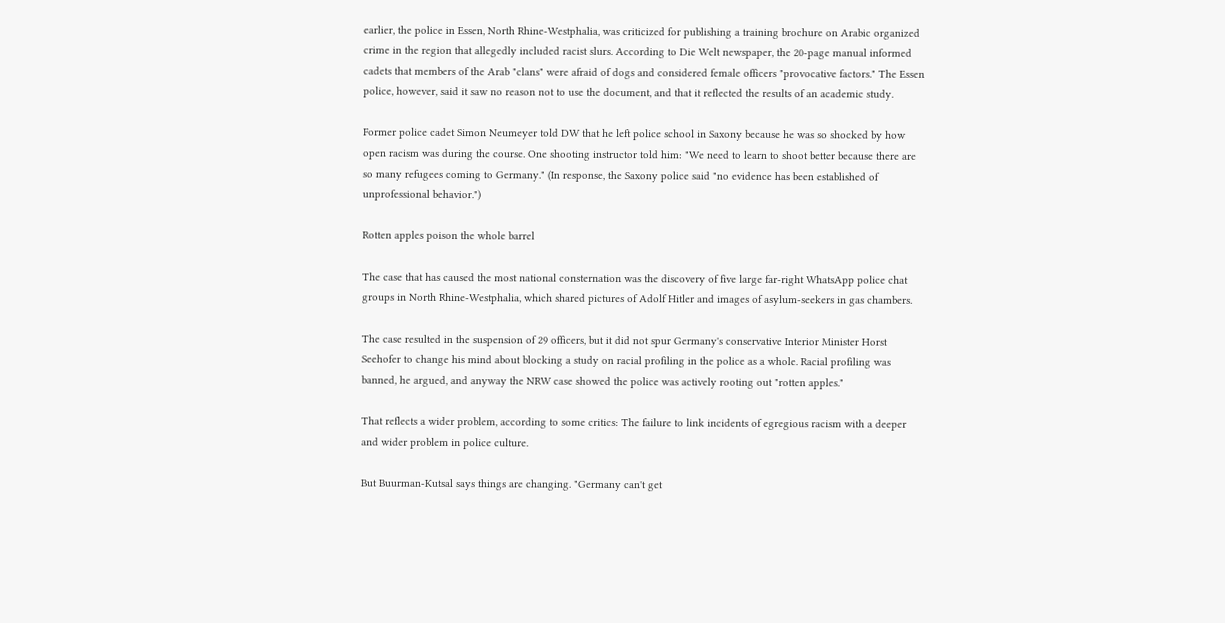earlier, the police in Essen, North Rhine-Westphalia, was criticized for publishing a training brochure on Arabic organized crime in the region that allegedly included racist slurs. According to Die Welt newspaper, the 20-page manual informed cadets that members of the Arab "clans" were afraid of dogs and considered female officers "provocative factors." The Essen police, however, said it saw no reason not to use the document, and that it reflected the results of an academic study.

Former police cadet Simon Neumeyer told DW that he left police school in Saxony because he was so shocked by how open racism was during the course. One shooting instructor told him: "We need to learn to shoot better because there are so many refugees coming to Germany." (In response, the Saxony police said "no evidence has been established of unprofessional behavior.")

Rotten apples poison the whole barrel

The case that has caused the most national consternation was the discovery of five large far-right WhatsApp police chat groups in North Rhine-Westphalia, which shared pictures of Adolf Hitler and images of asylum-seekers in gas chambers.

The case resulted in the suspension of 29 officers, but it did not spur Germany's conservative Interior Minister Horst Seehofer to change his mind about blocking a study on racial profiling in the police as a whole. Racial profiling was banned, he argued, and anyway the NRW case showed the police was actively rooting out "rotten apples."

That reflects a wider problem, according to some critics: The failure to link incidents of egregious racism with a deeper and wider problem in police culture.

But Buurman-Kutsal says things are changing. "Germany can't get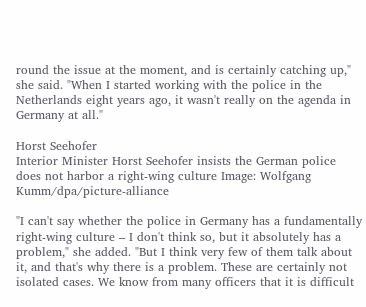round the issue at the moment, and is certainly catching up," she said. "When I started working with the police in the Netherlands eight years ago, it wasn't really on the agenda in Germany at all."

Horst Seehofer
Interior Minister Horst Seehofer insists the German police does not harbor a right-wing culture Image: Wolfgang Kumm/dpa/picture-alliance

"I can't say whether the police in Germany has a fundamentally right-wing culture – I don't think so, but it absolutely has a problem," she added. "But I think very few of them talk about it, and that's why there is a problem. These are certainly not isolated cases. We know from many officers that it is difficult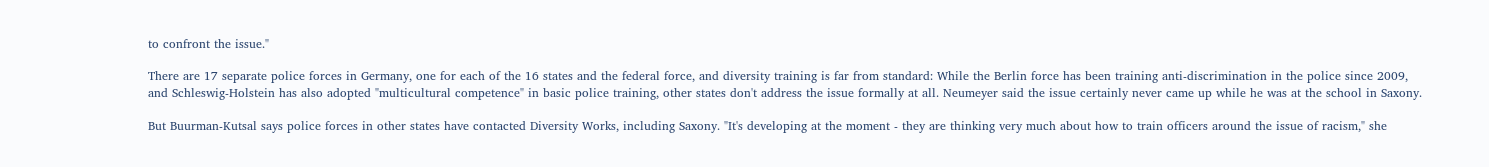to confront the issue."

There are 17 separate police forces in Germany, one for each of the 16 states and the federal force, and diversity training is far from standard: While the Berlin force has been training anti-discrimination in the police since 2009, and Schleswig-Holstein has also adopted "multicultural competence" in basic police training, other states don't address the issue formally at all. Neumeyer said the issue certainly never came up while he was at the school in Saxony.

But Buurman-Kutsal says police forces in other states have contacted Diversity Works, including Saxony. "It's developing at the moment - they are thinking very much about how to train officers around the issue of racism," she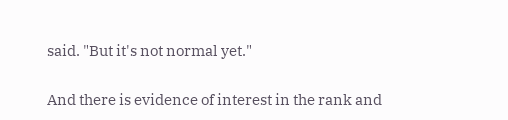said. "But it's not normal yet."

And there is evidence of interest in the rank and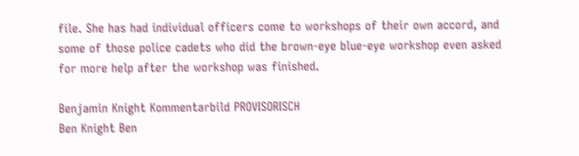file. She has had individual officers come to workshops of their own accord, and some of those police cadets who did the brown-eye blue-eye workshop even asked for more help after the workshop was finished.

Benjamin Knight Kommentarbild PROVISORISCH
Ben Knight Ben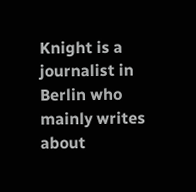Knight is a journalist in Berlin who mainly writes about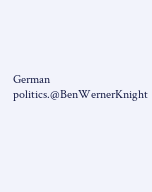German politics.@BenWernerKnight